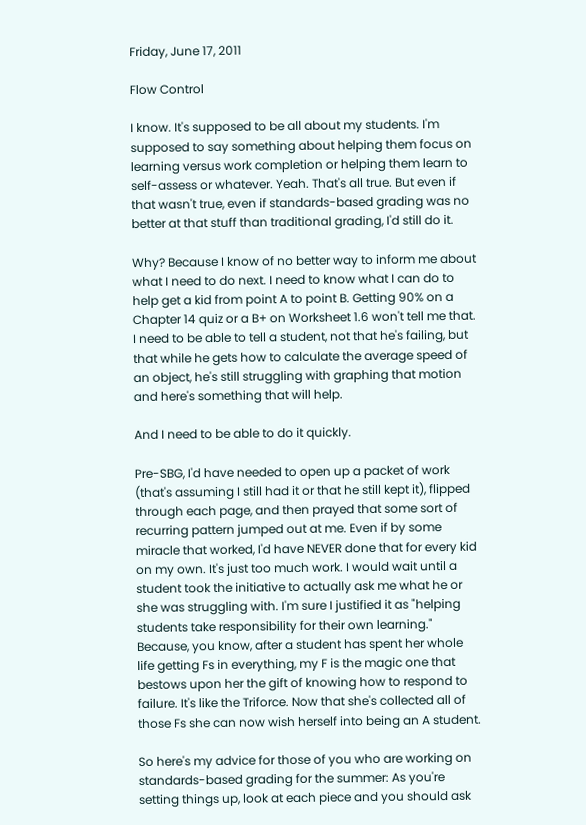Friday, June 17, 2011

Flow Control

I know. It's supposed to be all about my students. I'm supposed to say something about helping them focus on learning versus work completion or helping them learn to self-assess or whatever. Yeah. That's all true. But even if that wasn't true, even if standards-based grading was no better at that stuff than traditional grading, I'd still do it.

Why? Because I know of no better way to inform me about what I need to do next. I need to know what I can do to help get a kid from point A to point B. Getting 90% on a Chapter 14 quiz or a B+ on Worksheet 1.6 won't tell me that. I need to be able to tell a student, not that he's failing, but that while he gets how to calculate the average speed of an object, he's still struggling with graphing that motion and here's something that will help.

And I need to be able to do it quickly.

Pre-SBG, I'd have needed to open up a packet of work (that's assuming I still had it or that he still kept it), flipped through each page, and then prayed that some sort of recurring pattern jumped out at me. Even if by some miracle that worked, I'd have NEVER done that for every kid on my own. It's just too much work. I would wait until a student took the initiative to actually ask me what he or she was struggling with. I'm sure I justified it as "helping students take responsibility for their own learning." Because, you know, after a student has spent her whole life getting Fs in everything, my F is the magic one that bestows upon her the gift of knowing how to respond to failure. It's like the Triforce. Now that she's collected all of those Fs she can now wish herself into being an A student.

So here's my advice for those of you who are working on standards-based grading for the summer: As you're setting things up, look at each piece and you should ask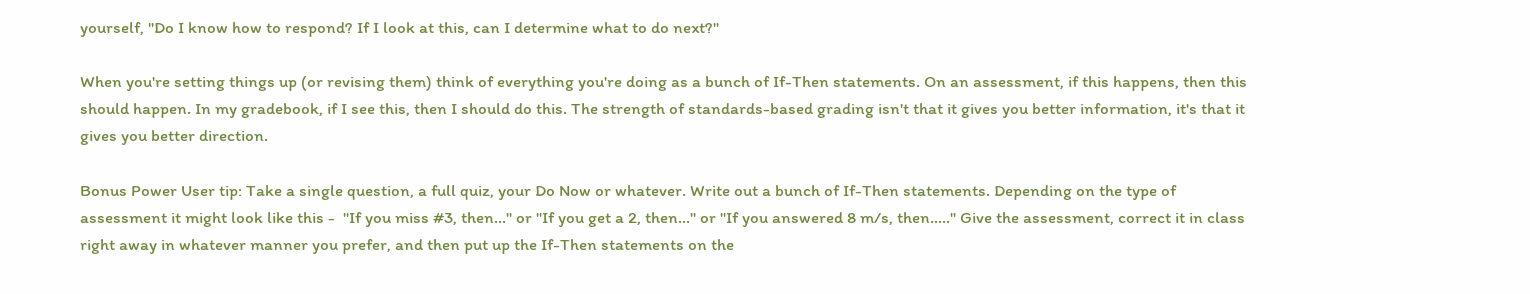yourself, "Do I know how to respond? If I look at this, can I determine what to do next?"

When you're setting things up (or revising them) think of everything you're doing as a bunch of If-Then statements. On an assessment, if this happens, then this should happen. In my gradebook, if I see this, then I should do this. The strength of standards-based grading isn't that it gives you better information, it's that it gives you better direction.

Bonus Power User tip: Take a single question, a full quiz, your Do Now or whatever. Write out a bunch of If-Then statements. Depending on the type of assessment it might look like this -  "If you miss #3, then..." or "If you get a 2, then..." or "If you answered 8 m/s, then....." Give the assessment, correct it in class right away in whatever manner you prefer, and then put up the If-Then statements on the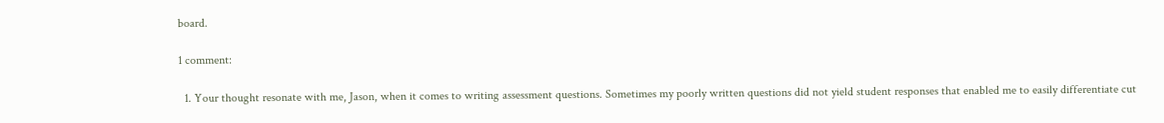board.

1 comment:

  1. Your thought resonate with me, Jason, when it comes to writing assessment questions. Sometimes my poorly written questions did not yield student responses that enabled me to easily differentiate cut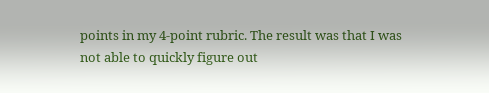points in my 4-point rubric. The result was that I was not able to quickly figure out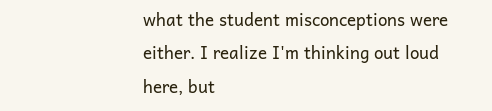what the student misconceptions were either. I realize I'm thinking out loud here, but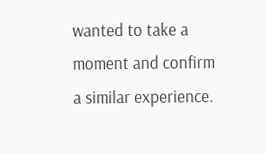wanted to take a moment and confirm a similar experience.